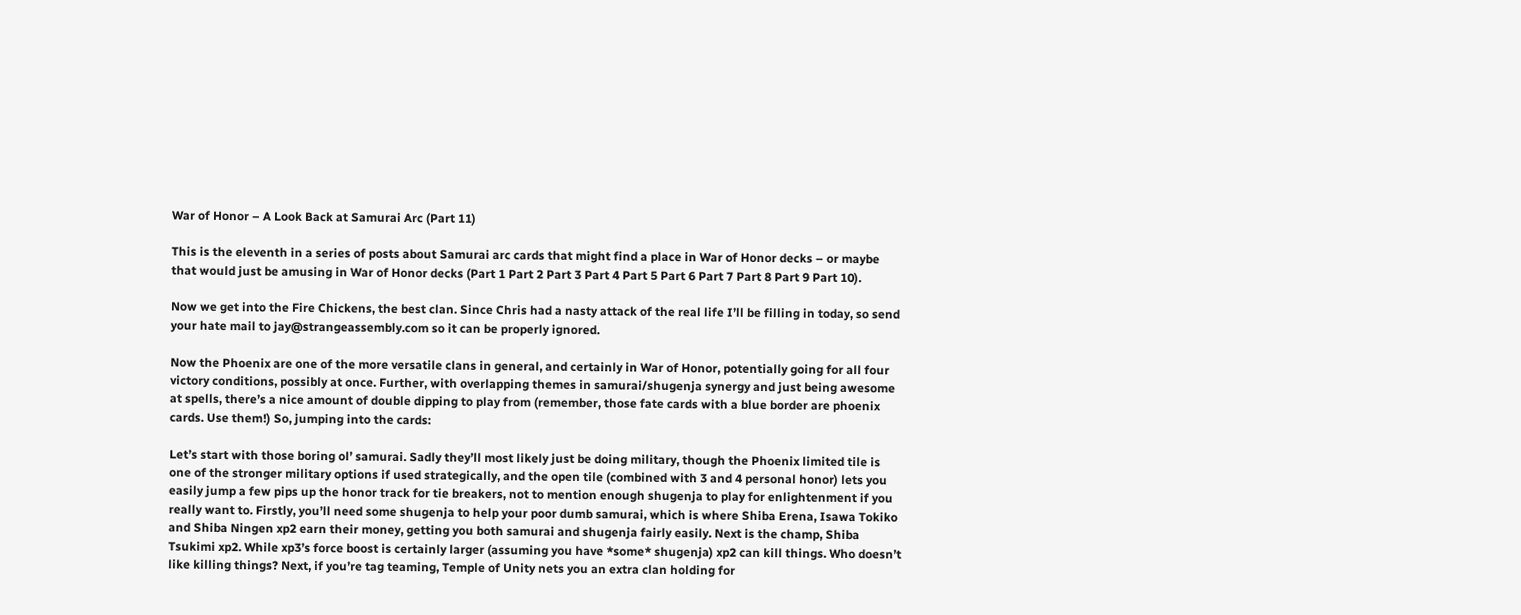War of Honor – A Look Back at Samurai Arc (Part 11)

This is the eleventh in a series of posts about Samurai arc cards that might find a place in War of Honor decks – or maybe that would just be amusing in War of Honor decks (Part 1 Part 2 Part 3 Part 4 Part 5 Part 6 Part 7 Part 8 Part 9 Part 10).

Now we get into the Fire Chickens, the best clan. Since Chris had a nasty attack of the real life I’ll be filling in today, so send your hate mail to jay@strangeassembly.com so it can be properly ignored.

Now the Phoenix are one of the more versatile clans in general, and certainly in War of Honor, potentially going for all four victory conditions, possibly at once. Further, with overlapping themes in samurai/shugenja synergy and just being awesome at spells, there’s a nice amount of double dipping to play from (remember, those fate cards with a blue border are phoenix cards. Use them!) So, jumping into the cards:

Let’s start with those boring ol’ samurai. Sadly they’ll most likely just be doing military, though the Phoenix limited tile is one of the stronger military options if used strategically, and the open tile (combined with 3 and 4 personal honor) lets you easily jump a few pips up the honor track for tie breakers, not to mention enough shugenja to play for enlightenment if you really want to. Firstly, you’ll need some shugenja to help your poor dumb samurai, which is where Shiba Erena, Isawa Tokiko and Shiba Ningen xp2 earn their money, getting you both samurai and shugenja fairly easily. Next is the champ, Shiba Tsukimi xp2. While xp3’s force boost is certainly larger (assuming you have *some* shugenja) xp2 can kill things. Who doesn’t like killing things? Next, if you’re tag teaming, Temple of Unity nets you an extra clan holding for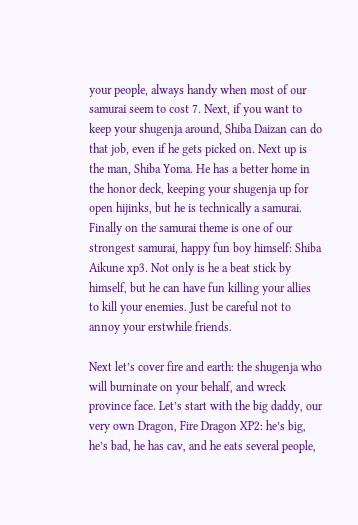your people, always handy when most of our samurai seem to cost 7. Next, if you want to keep your shugenja around, Shiba Daizan can do that job, even if he gets picked on. Next up is the man, Shiba Yoma. He has a better home in the honor deck, keeping your shugenja up for open hijinks, but he is technically a samurai. Finally on the samurai theme is one of our strongest samurai, happy fun boy himself: Shiba Aikune xp3. Not only is he a beat stick by himself, but he can have fun killing your allies to kill your enemies. Just be careful not to annoy your erstwhile friends.

Next let’s cover fire and earth: the shugenja who will burninate on your behalf, and wreck province face. Let’s start with the big daddy, our very own Dragon, Fire Dragon XP2: he’s big, he’s bad, he has cav, and he eats several people,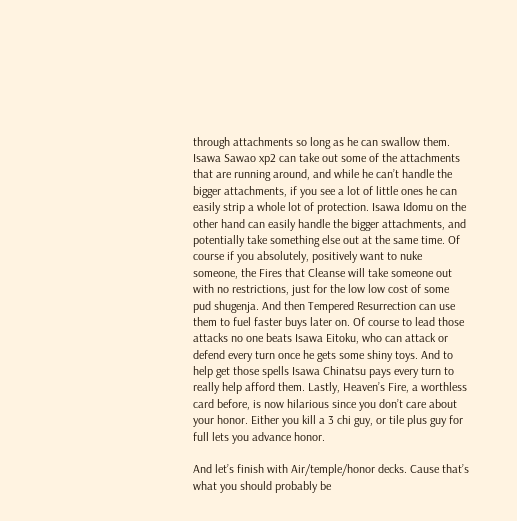through attachments so long as he can swallow them. Isawa Sawao xp2 can take out some of the attachments that are running around, and while he can’t handle the bigger attachments, if you see a lot of little ones he can easily strip a whole lot of protection. Isawa Idomu on the other hand can easily handle the bigger attachments, and potentially take something else out at the same time. Of course if you absolutely, positively want to nuke someone, the Fires that Cleanse will take someone out with no restrictions, just for the low low cost of some pud shugenja. And then Tempered Resurrection can use them to fuel faster buys later on. Of course to lead those attacks no one beats Isawa Eitoku, who can attack or defend every turn once he gets some shiny toys. And to help get those spells Isawa Chinatsu pays every turn to really help afford them. Lastly, Heaven’s Fire, a worthless card before, is now hilarious since you don’t care about your honor. Either you kill a 3 chi guy, or tile plus guy for full lets you advance honor.

And let’s finish with Air/temple/honor decks. Cause that’s what you should probably be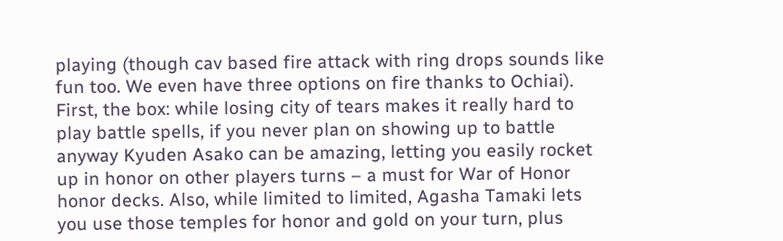playing (though cav based fire attack with ring drops sounds like fun too. We even have three options on fire thanks to Ochiai). First, the box: while losing city of tears makes it really hard to play battle spells, if you never plan on showing up to battle anyway Kyuden Asako can be amazing, letting you easily rocket up in honor on other players turns – a must for War of Honor honor decks. Also, while limited to limited, Agasha Tamaki lets you use those temples for honor and gold on your turn, plus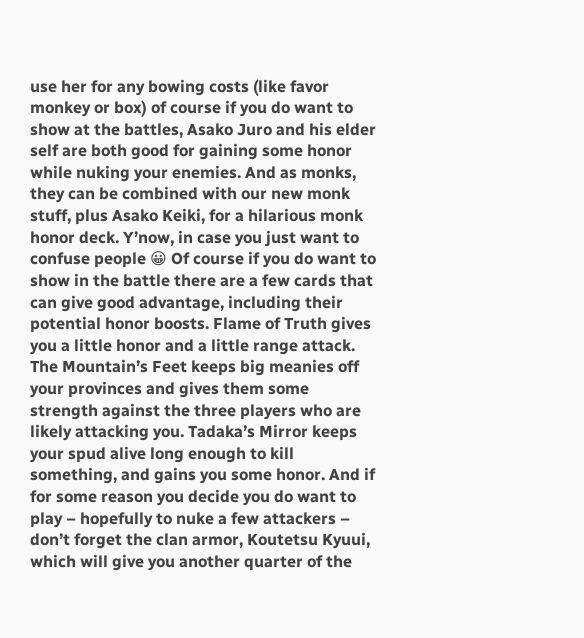use her for any bowing costs (like favor monkey or box) of course if you do want to show at the battles, Asako Juro and his elder self are both good for gaining some honor while nuking your enemies. And as monks, they can be combined with our new monk stuff, plus Asako Keiki, for a hilarious monk honor deck. Y’now, in case you just want to confuse people 😀 Of course if you do want to show in the battle there are a few cards that can give good advantage, including their potential honor boosts. Flame of Truth gives you a little honor and a little range attack. The Mountain’s Feet keeps big meanies off your provinces and gives them some strength against the three players who are likely attacking you. Tadaka’s Mirror keeps your spud alive long enough to kill something, and gains you some honor. And if for some reason you decide you do want to play – hopefully to nuke a few attackers – don’t forget the clan armor, Koutetsu Kyuui, which will give you another quarter of the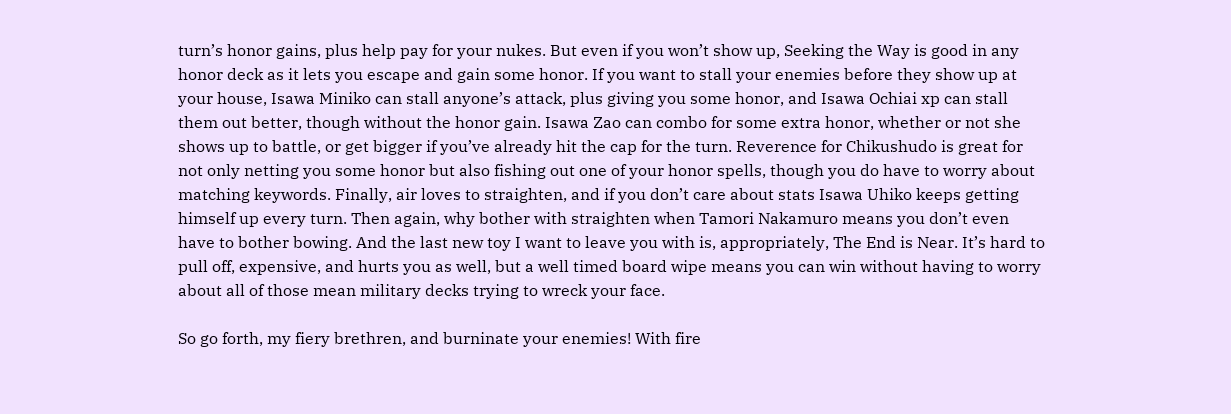turn’s honor gains, plus help pay for your nukes. But even if you won’t show up, Seeking the Way is good in any honor deck as it lets you escape and gain some honor. If you want to stall your enemies before they show up at your house, Isawa Miniko can stall anyone’s attack, plus giving you some honor, and Isawa Ochiai xp can stall them out better, though without the honor gain. Isawa Zao can combo for some extra honor, whether or not she shows up to battle, or get bigger if you’ve already hit the cap for the turn. Reverence for Chikushudo is great for not only netting you some honor but also fishing out one of your honor spells, though you do have to worry about matching keywords. Finally, air loves to straighten, and if you don’t care about stats Isawa Uhiko keeps getting himself up every turn. Then again, why bother with straighten when Tamori Nakamuro means you don’t even have to bother bowing. And the last new toy I want to leave you with is, appropriately, The End is Near. It’s hard to pull off, expensive, and hurts you as well, but a well timed board wipe means you can win without having to worry about all of those mean military decks trying to wreck your face.

So go forth, my fiery brethren, and burninate your enemies! With fire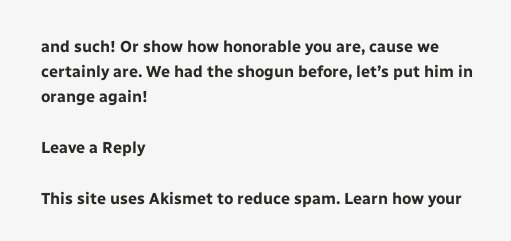and such! Or show how honorable you are, cause we certainly are. We had the shogun before, let’s put him in orange again!

Leave a Reply

This site uses Akismet to reduce spam. Learn how your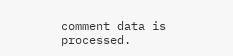comment data is processed.